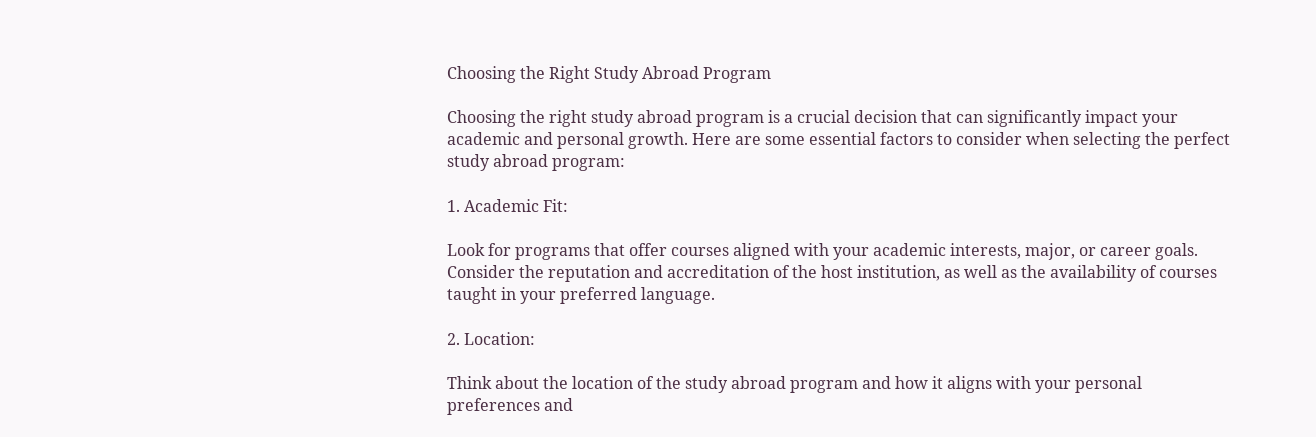Choosing the Right Study Abroad Program

Choosing the right study abroad program is a crucial decision that can significantly impact your academic and personal growth. Here are some essential factors to consider when selecting the perfect study abroad program:

1. Academic Fit:

Look for programs that offer courses aligned with your academic interests, major, or career goals. Consider the reputation and accreditation of the host institution, as well as the availability of courses taught in your preferred language.

2. Location:

Think about the location of the study abroad program and how it aligns with your personal preferences and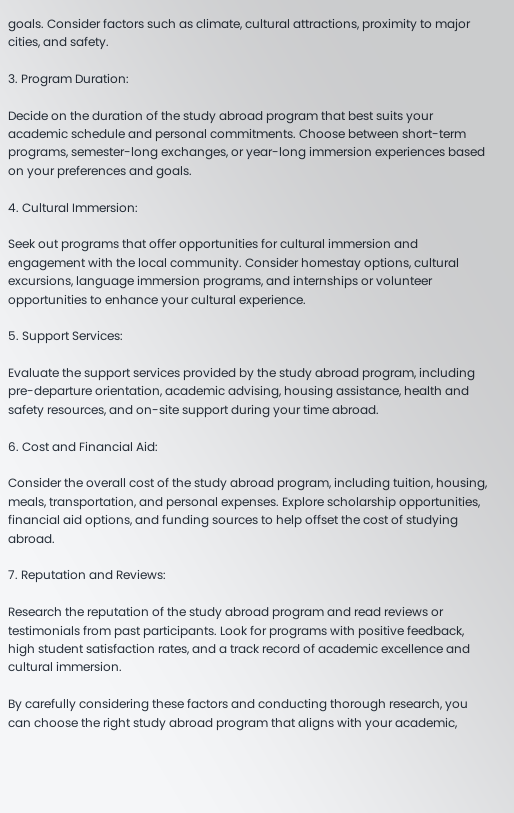goals. Consider factors such as climate, cultural attractions, proximity to major cities, and safety.

3. Program Duration:

Decide on the duration of the study abroad program that best suits your academic schedule and personal commitments. Choose between short-term programs, semester-long exchanges, or year-long immersion experiences based on your preferences and goals.

4. Cultural Immersion:

Seek out programs that offer opportunities for cultural immersion and engagement with the local community. Consider homestay options, cultural excursions, language immersion programs, and internships or volunteer opportunities to enhance your cultural experience.

5. Support Services:

Evaluate the support services provided by the study abroad program, including pre-departure orientation, academic advising, housing assistance, health and safety resources, and on-site support during your time abroad.

6. Cost and Financial Aid:

Consider the overall cost of the study abroad program, including tuition, housing, meals, transportation, and personal expenses. Explore scholarship opportunities, financial aid options, and funding sources to help offset the cost of studying abroad.

7. Reputation and Reviews:

Research the reputation of the study abroad program and read reviews or testimonials from past participants. Look for programs with positive feedback, high student satisfaction rates, and a track record of academic excellence and cultural immersion.

By carefully considering these factors and conducting thorough research, you can choose the right study abroad program that aligns with your academic,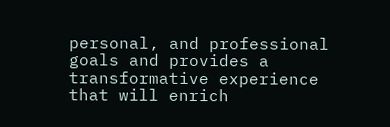personal, and professional goals and provides a transformative experience that will enrich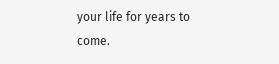your life for years to come.